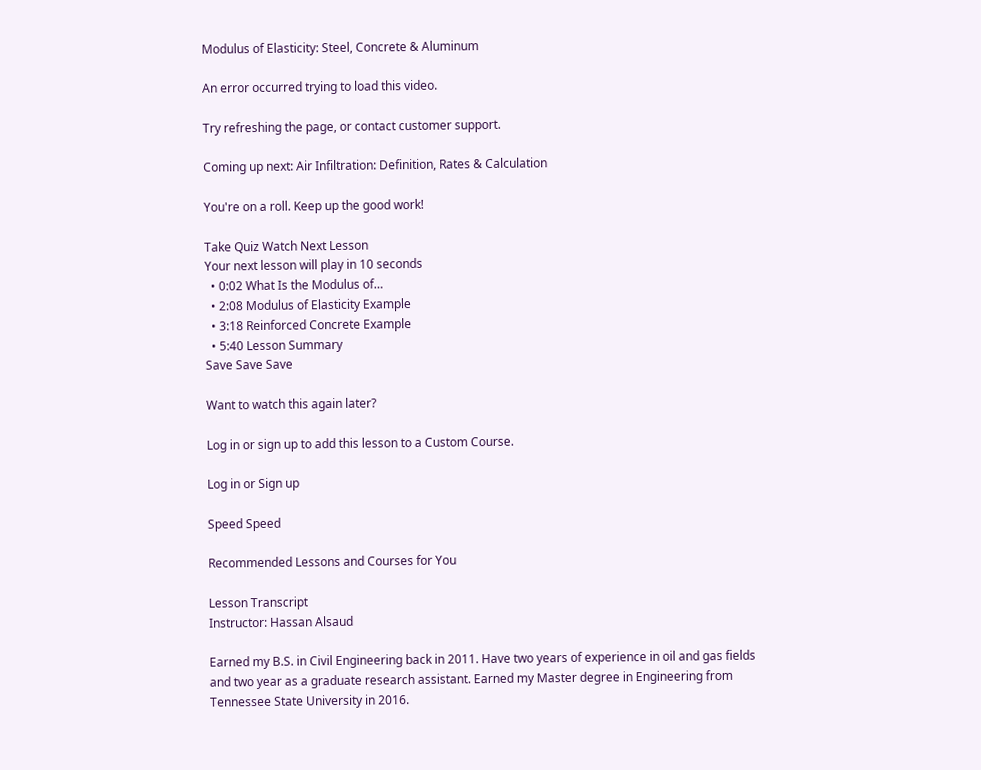Modulus of Elasticity: Steel, Concrete & Aluminum

An error occurred trying to load this video.

Try refreshing the page, or contact customer support.

Coming up next: Air Infiltration: Definition, Rates & Calculation

You're on a roll. Keep up the good work!

Take Quiz Watch Next Lesson
Your next lesson will play in 10 seconds
  • 0:02 What Is the Modulus of…
  • 2:08 Modulus of Elasticity Example
  • 3:18 Reinforced Concrete Example
  • 5:40 Lesson Summary
Save Save Save

Want to watch this again later?

Log in or sign up to add this lesson to a Custom Course.

Log in or Sign up

Speed Speed

Recommended Lessons and Courses for You

Lesson Transcript
Instructor: Hassan Alsaud

Earned my B.S. in Civil Engineering back in 2011. Have two years of experience in oil and gas fields and two year as a graduate research assistant. Earned my Master degree in Engineering from Tennessee State University in 2016.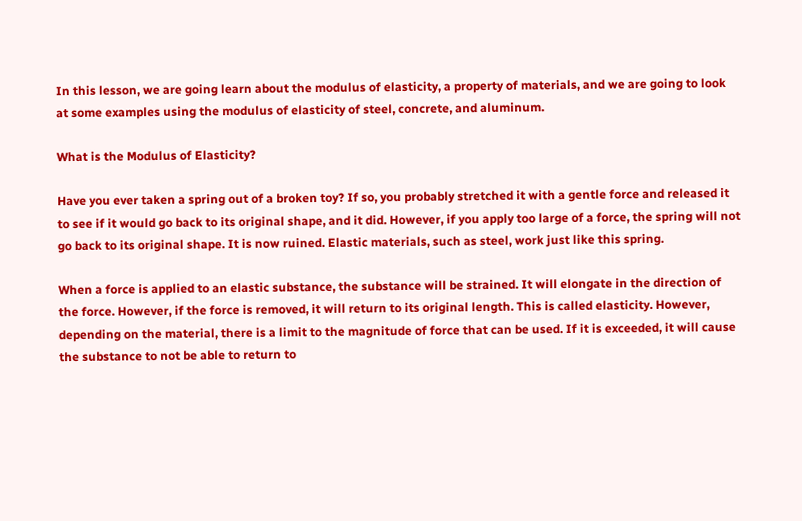In this lesson, we are going learn about the modulus of elasticity, a property of materials, and we are going to look at some examples using the modulus of elasticity of steel, concrete, and aluminum.

What is the Modulus of Elasticity?

Have you ever taken a spring out of a broken toy? If so, you probably stretched it with a gentle force and released it to see if it would go back to its original shape, and it did. However, if you apply too large of a force, the spring will not go back to its original shape. It is now ruined. Elastic materials, such as steel, work just like this spring.

When a force is applied to an elastic substance, the substance will be strained. It will elongate in the direction of the force. However, if the force is removed, it will return to its original length. This is called elasticity. However, depending on the material, there is a limit to the magnitude of force that can be used. If it is exceeded, it will cause the substance to not be able to return to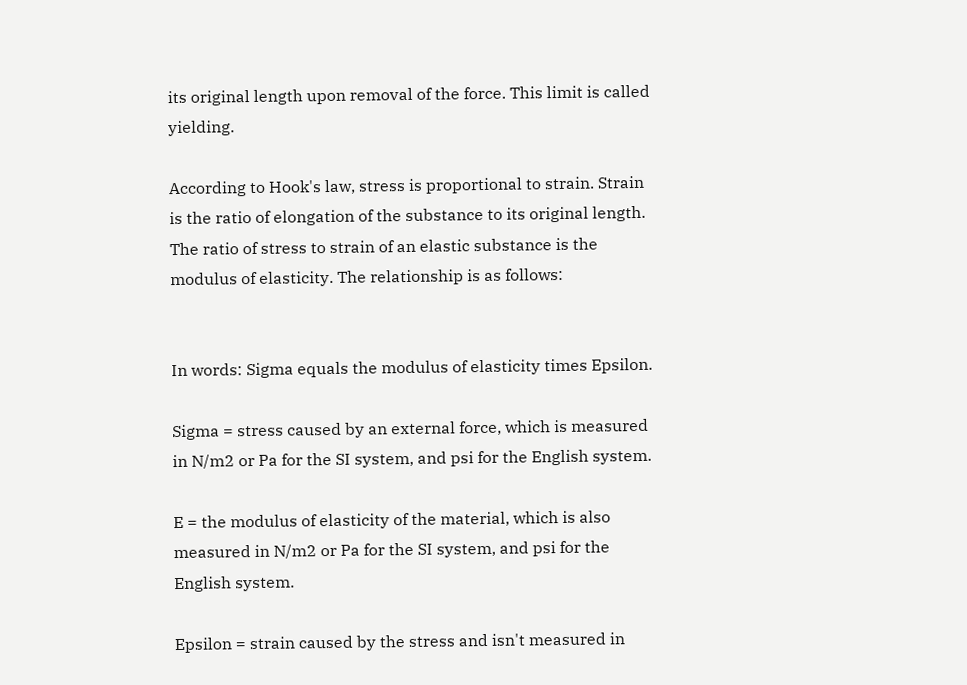its original length upon removal of the force. This limit is called yielding.

According to Hook's law, stress is proportional to strain. Strain is the ratio of elongation of the substance to its original length. The ratio of stress to strain of an elastic substance is the modulus of elasticity. The relationship is as follows:


In words: Sigma equals the modulus of elasticity times Epsilon.

Sigma = stress caused by an external force, which is measured in N/m2 or Pa for the SI system, and psi for the English system.

E = the modulus of elasticity of the material, which is also measured in N/m2 or Pa for the SI system, and psi for the English system.

Epsilon = strain caused by the stress and isn't measured in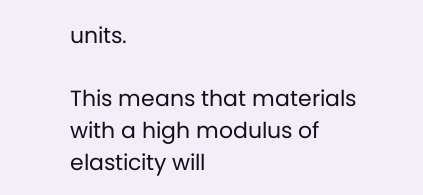units.

This means that materials with a high modulus of elasticity will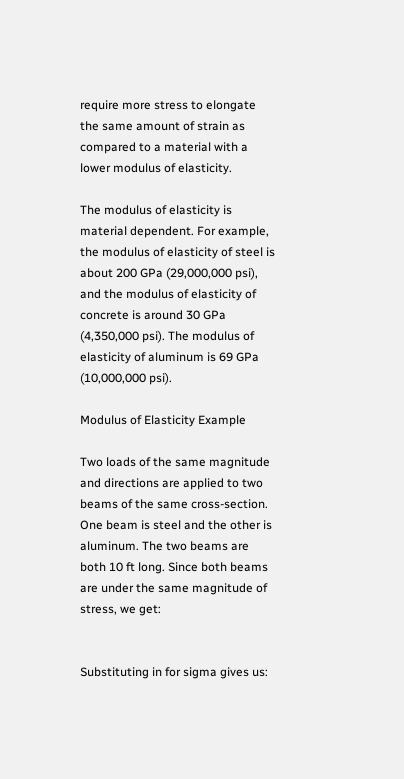require more stress to elongate the same amount of strain as compared to a material with a lower modulus of elasticity.

The modulus of elasticity is material dependent. For example, the modulus of elasticity of steel is about 200 GPa (29,000,000 psi), and the modulus of elasticity of concrete is around 30 GPa (4,350,000 psi). The modulus of elasticity of aluminum is 69 GPa (10,000,000 psi).

Modulus of Elasticity Example

Two loads of the same magnitude and directions are applied to two beams of the same cross-section. One beam is steel and the other is aluminum. The two beams are both 10 ft long. Since both beams are under the same magnitude of stress, we get:


Substituting in for sigma gives us: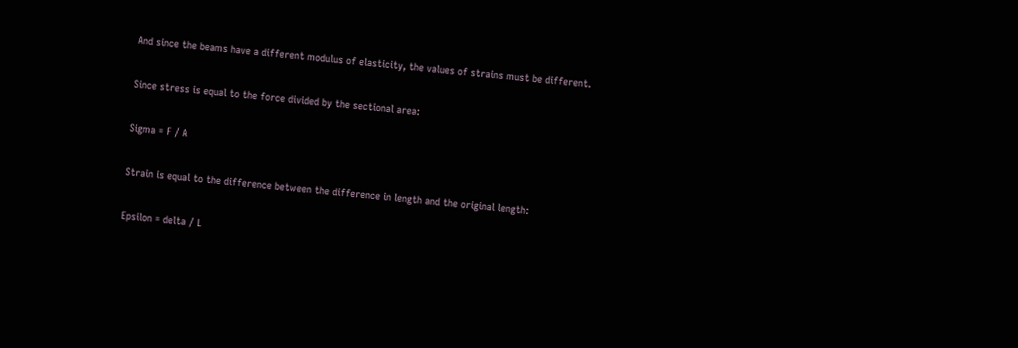And since the beams have a different modulus of elasticity, the values of strains must be different.

Since stress is equal to the force divided by the sectional area:

Sigma = F / A

Strain is equal to the difference between the difference in length and the original length:

Epsilon = delta / L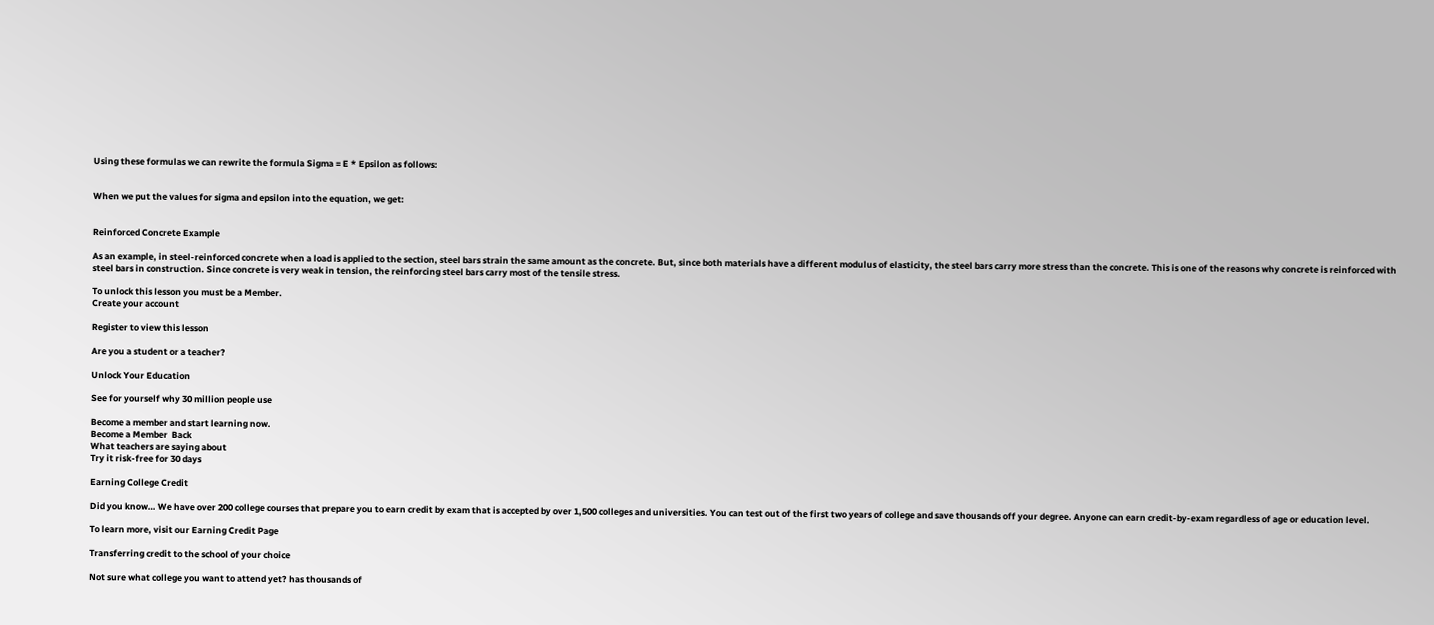Using these formulas we can rewrite the formula Sigma = E * Epsilon as follows:


When we put the values for sigma and epsilon into the equation, we get:


Reinforced Concrete Example

As an example, in steel-reinforced concrete when a load is applied to the section, steel bars strain the same amount as the concrete. But, since both materials have a different modulus of elasticity, the steel bars carry more stress than the concrete. This is one of the reasons why concrete is reinforced with steel bars in construction. Since concrete is very weak in tension, the reinforcing steel bars carry most of the tensile stress.

To unlock this lesson you must be a Member.
Create your account

Register to view this lesson

Are you a student or a teacher?

Unlock Your Education

See for yourself why 30 million people use

Become a member and start learning now.
Become a Member  Back
What teachers are saying about
Try it risk-free for 30 days

Earning College Credit

Did you know… We have over 200 college courses that prepare you to earn credit by exam that is accepted by over 1,500 colleges and universities. You can test out of the first two years of college and save thousands off your degree. Anyone can earn credit-by-exam regardless of age or education level.

To learn more, visit our Earning Credit Page

Transferring credit to the school of your choice

Not sure what college you want to attend yet? has thousands of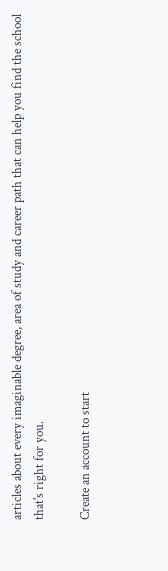articles about every imaginable degree, area of study and career path that can help you find the school that's right for you.

Create an account to start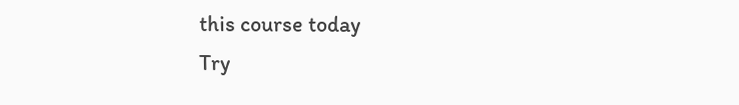this course today
Try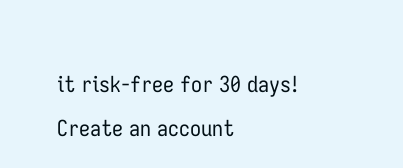it risk-free for 30 days!
Create an account